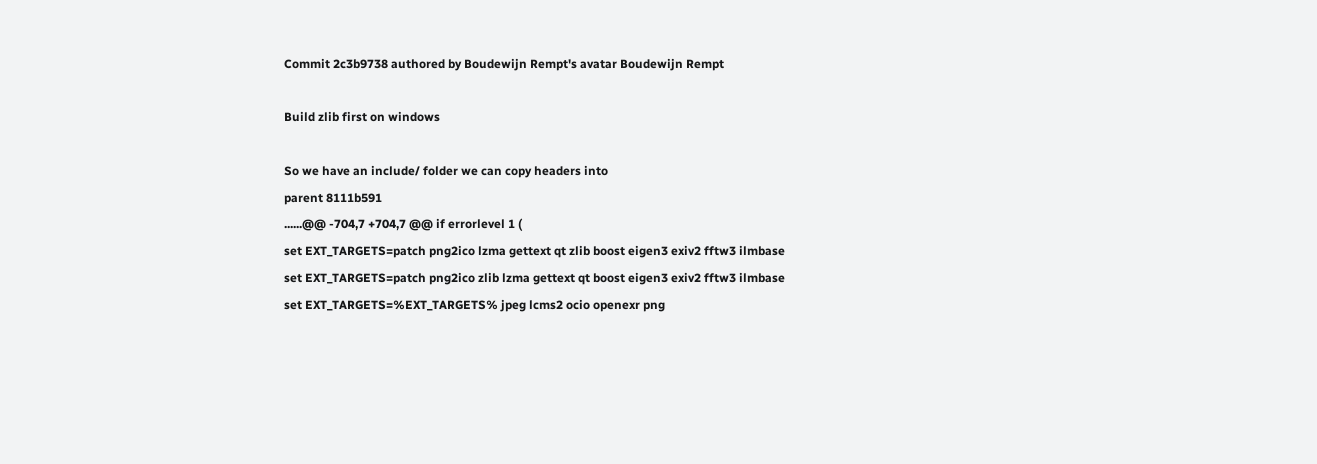Commit 2c3b9738 authored by Boudewijn Rempt's avatar Boudewijn Rempt

Build zlib first on windows

So we have an include/ folder we can copy headers into
parent 8111b591
......@@ -704,7 +704,7 @@ if errorlevel 1 (
set EXT_TARGETS=patch png2ico lzma gettext qt zlib boost eigen3 exiv2 fftw3 ilmbase
set EXT_TARGETS=patch png2ico zlib lzma gettext qt boost eigen3 exiv2 fftw3 ilmbase
set EXT_TARGETS=%EXT_TARGETS% jpeg lcms2 ocio openexr png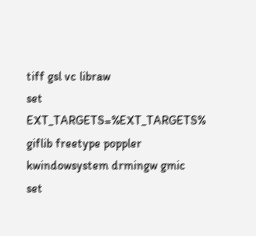tiff gsl vc libraw
set EXT_TARGETS=%EXT_TARGETS% giflib freetype poppler kwindowsystem drmingw gmic
set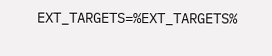EXT_TARGETS=%EXT_TARGETS%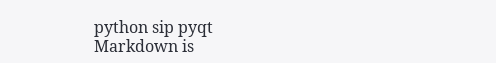python sip pyqt
Markdown is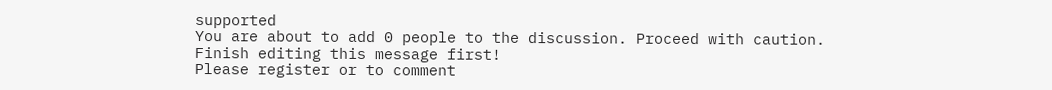supported
You are about to add 0 people to the discussion. Proceed with caution.
Finish editing this message first!
Please register or to comment